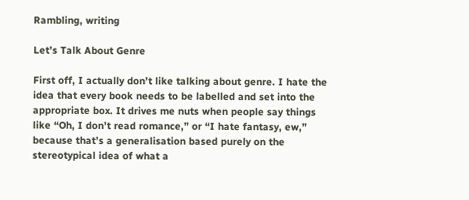Rambling, writing

Let’s Talk About Genre

First off, I actually don’t like talking about genre. I hate the idea that every book needs to be labelled and set into the appropriate box. It drives me nuts when people say things like “Oh, I don’t read romance,” or “I hate fantasy, ew,” because that’s a generalisation based purely on the stereotypical idea of what a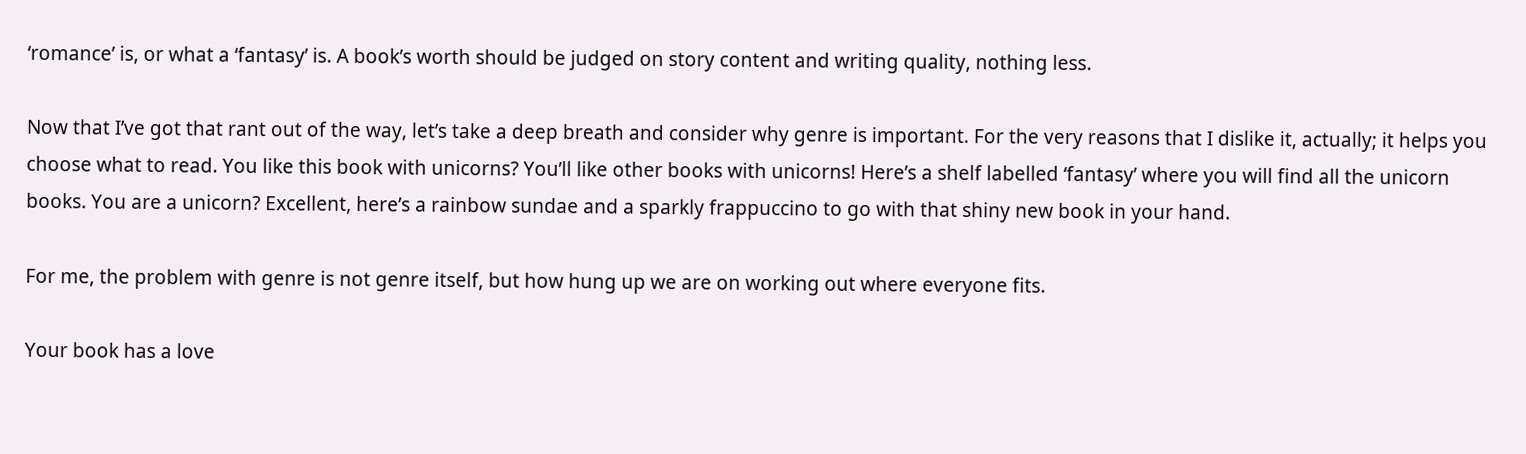‘romance’ is, or what a ‘fantasy’ is. A book’s worth should be judged on story content and writing quality, nothing less.

Now that I’ve got that rant out of the way, let’s take a deep breath and consider why genre is important. For the very reasons that I dislike it, actually; it helps you choose what to read. You like this book with unicorns? You’ll like other books with unicorns! Here’s a shelf labelled ‘fantasy’ where you will find all the unicorn books. You are a unicorn? Excellent, here’s a rainbow sundae and a sparkly frappuccino to go with that shiny new book in your hand.

For me, the problem with genre is not genre itself, but how hung up we are on working out where everyone fits.

Your book has a love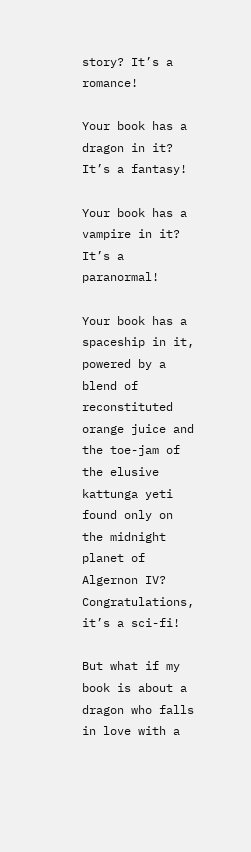story? It’s a romance!

Your book has a dragon in it? It’s a fantasy!

Your book has a vampire in it? It’s a paranormal!

Your book has a spaceship in it, powered by a blend of reconstituted orange juice and the toe-jam of the elusive kattunga yeti found only on the midnight planet of Algernon IV? Congratulations, it’s a sci-fi!

But what if my book is about a dragon who falls in love with a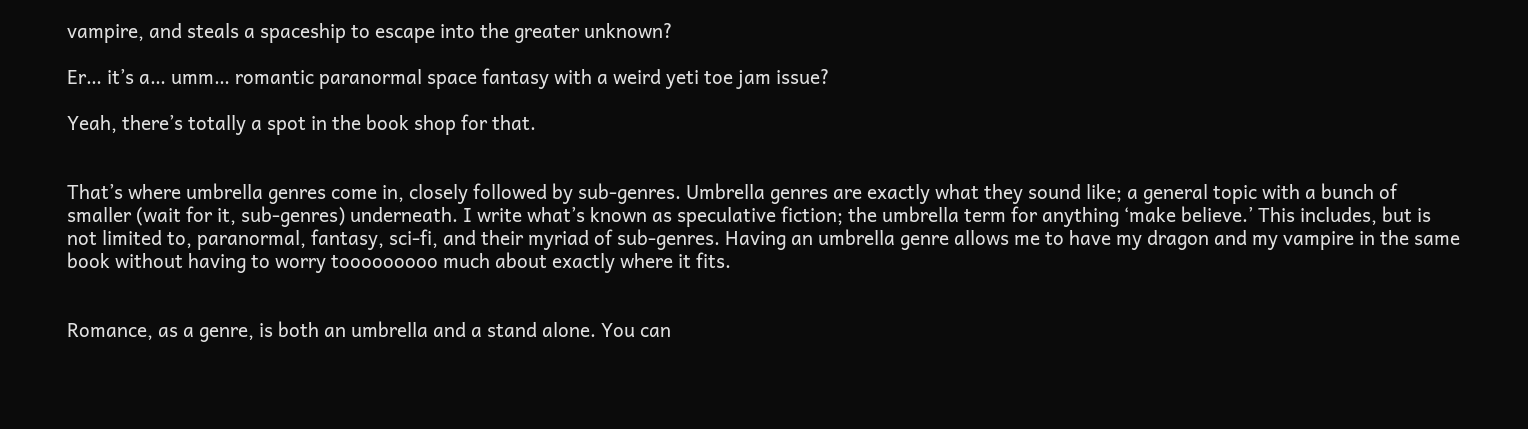vampire, and steals a spaceship to escape into the greater unknown?

Er… it’s a… umm… romantic paranormal space fantasy with a weird yeti toe jam issue?

Yeah, there’s totally a spot in the book shop for that.


That’s where umbrella genres come in, closely followed by sub-genres. Umbrella genres are exactly what they sound like; a general topic with a bunch of smaller (wait for it, sub-genres) underneath. I write what’s known as speculative fiction; the umbrella term for anything ‘make believe.’ This includes, but is not limited to, paranormal, fantasy, sci-fi, and their myriad of sub-genres. Having an umbrella genre allows me to have my dragon and my vampire in the same book without having to worry tooooooooo much about exactly where it fits.


Romance, as a genre, is both an umbrella and a stand alone. You can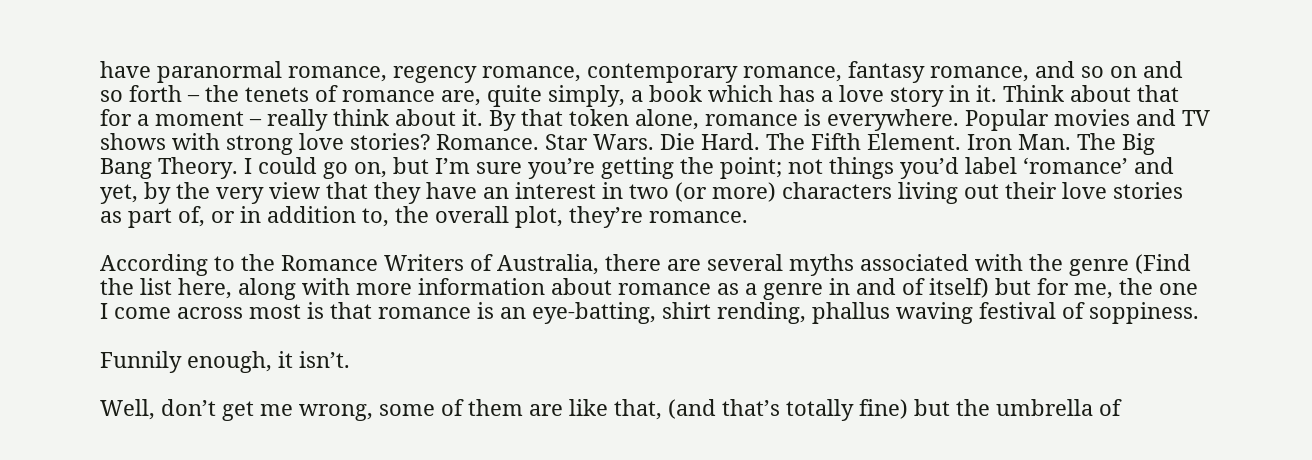have paranormal romance, regency romance, contemporary romance, fantasy romance, and so on and so forth – the tenets of romance are, quite simply, a book which has a love story in it. Think about that for a moment – really think about it. By that token alone, romance is everywhere. Popular movies and TV shows with strong love stories? Romance. Star Wars. Die Hard. The Fifth Element. Iron Man. The Big Bang Theory. I could go on, but I’m sure you’re getting the point; not things you’d label ‘romance’ and yet, by the very view that they have an interest in two (or more) characters living out their love stories as part of, or in addition to, the overall plot, they’re romance.

According to the Romance Writers of Australia, there are several myths associated with the genre (Find the list here, along with more information about romance as a genre in and of itself) but for me, the one I come across most is that romance is an eye-batting, shirt rending, phallus waving festival of soppiness.

Funnily enough, it isn’t.

Well, don’t get me wrong, some of them are like that, (and that’s totally fine) but the umbrella of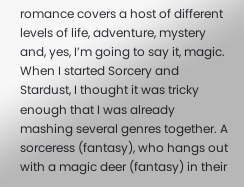romance covers a host of different levels of life, adventure, mystery and, yes, I’m going to say it, magic. When I started Sorcery and Stardust, I thought it was tricky enough that I was already mashing several genres together. A sorceress (fantasy), who hangs out with a magic deer (fantasy) in their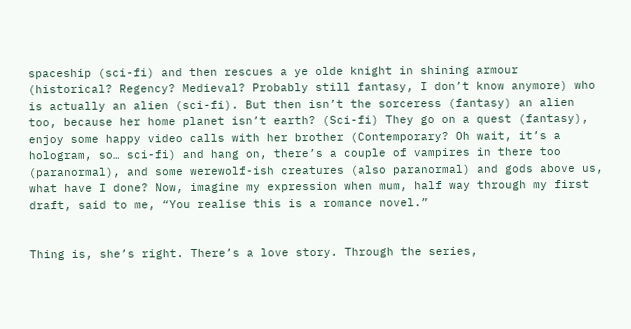spaceship (sci-fi) and then rescues a ye olde knight in shining armour (historical? Regency? Medieval? Probably still fantasy, I don’t know anymore) who is actually an alien (sci-fi). But then isn’t the sorceress (fantasy) an alien too, because her home planet isn’t earth? (Sci-fi) They go on a quest (fantasy), enjoy some happy video calls with her brother (Contemporary? Oh wait, it’s a hologram, so… sci-fi) and hang on, there’s a couple of vampires in there too (paranormal), and some werewolf-ish creatures (also paranormal) and gods above us, what have I done? Now, imagine my expression when mum, half way through my first draft, said to me, “You realise this is a romance novel.”


Thing is, she’s right. There’s a love story. Through the series,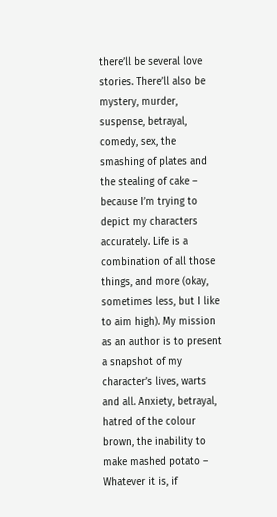there’ll be several love stories. There’ll also be mystery, murder, suspense, betrayal, comedy, sex, the smashing of plates and the stealing of cake – because I’m trying to depict my characters accurately. Life is a combination of all those things, and more (okay, sometimes less, but I like to aim high). My mission as an author is to present a snapshot of my character’s lives, warts and all. Anxiety, betrayal, hatred of the colour brown, the inability to make mashed potato – Whatever it is, if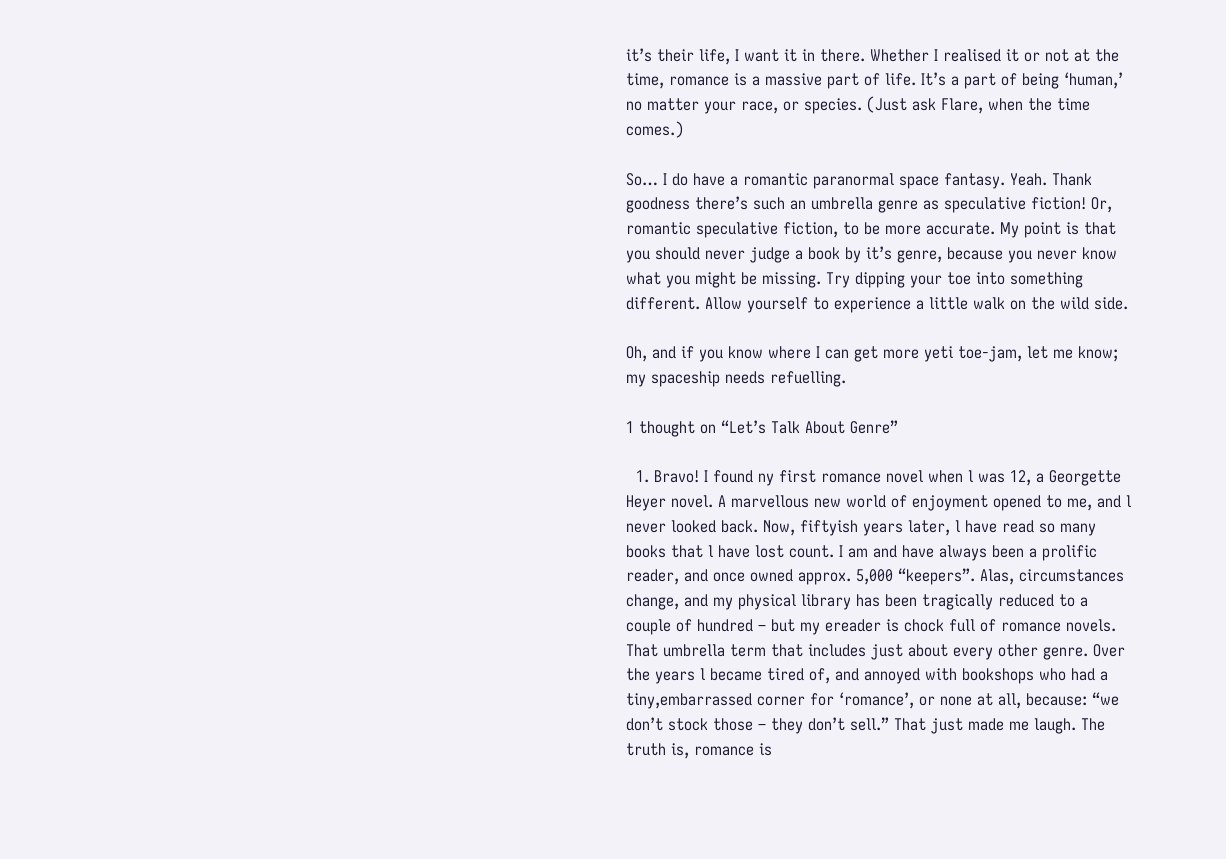it’s their life, I want it in there. Whether I realised it or not at the time, romance is a massive part of life. It’s a part of being ‘human,’ no matter your race, or species. (Just ask Flare, when the time comes.)

So… I do have a romantic paranormal space fantasy. Yeah. Thank goodness there’s such an umbrella genre as speculative fiction! Or, romantic speculative fiction, to be more accurate. My point is that you should never judge a book by it’s genre, because you never know what you might be missing. Try dipping your toe into something different. Allow yourself to experience a little walk on the wild side.

Oh, and if you know where I can get more yeti toe-jam, let me know; my spaceship needs refuelling.

1 thought on “Let’s Talk About Genre”

  1. Bravo! I found ny first romance novel when l was 12, a Georgette Heyer novel. A marvellous new world of enjoyment opened to me, and l never looked back. Now, fiftyish years later, l have read so many books that l have lost count. I am and have always been a prolific reader, and once owned approx. 5,000 “keepers”. Alas, circumstances change, and my physical library has been tragically reduced to a couple of hundred – but my ereader is chock full of romance novels. That umbrella term that includes just about every other genre. Over the years l became tired of, and annoyed with bookshops who had a tiny,embarrassed corner for ‘romance’, or none at all, because: “we don’t stock those – they don’t sell.” That just made me laugh. The truth is, romance is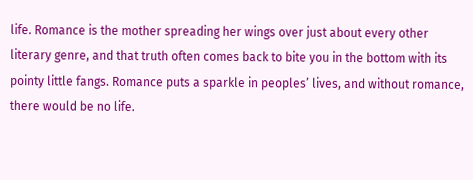life. Romance is the mother spreading her wings over just about every other literary genre, and that truth often comes back to bite you in the bottom with its pointy little fangs. Romance puts a sparkle in peoples’ lives, and without romance, there would be no life.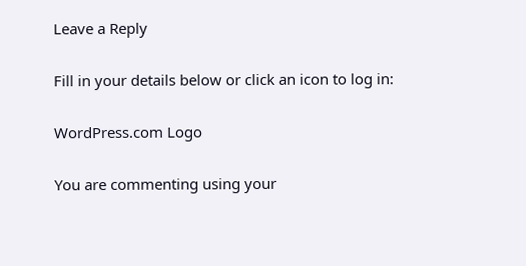Leave a Reply

Fill in your details below or click an icon to log in:

WordPress.com Logo

You are commenting using your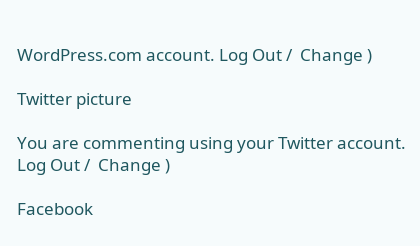WordPress.com account. Log Out /  Change )

Twitter picture

You are commenting using your Twitter account. Log Out /  Change )

Facebook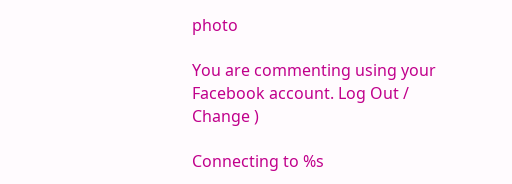photo

You are commenting using your Facebook account. Log Out /  Change )

Connecting to %s